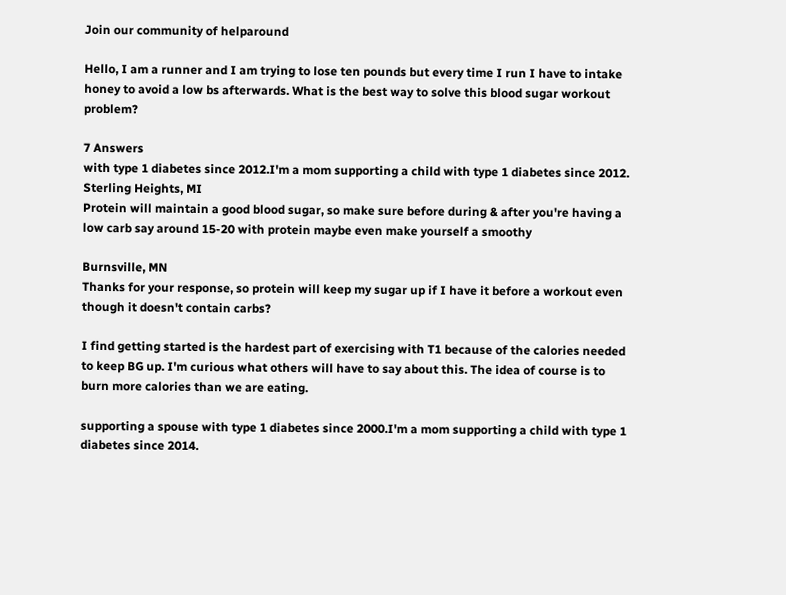Join our community of helparound

Hello, I am a runner and I am trying to lose ten pounds but every time I run I have to intake honey to avoid a low bs afterwards. What is the best way to solve this blood sugar workout problem?

7 Answers
with type 1 diabetes since 2012.I'm a mom supporting a child with type 1 diabetes since 2012.
Sterling Heights, MI
Protein will maintain a good blood sugar, so make sure before during & after you're having a low carb say around 15-20 with protein maybe even make yourself a smoothy

Burnsville, MN
Thanks for your response, so protein will keep my sugar up if I have it before a workout even though it doesn't contain carbs?

I find getting started is the hardest part of exercising with T1 because of the calories needed to keep BG up. I'm curious what others will have to say about this. The idea of course is to burn more calories than we are eating.

supporting a spouse with type 1 diabetes since 2000.I'm a mom supporting a child with type 1 diabetes since 2014.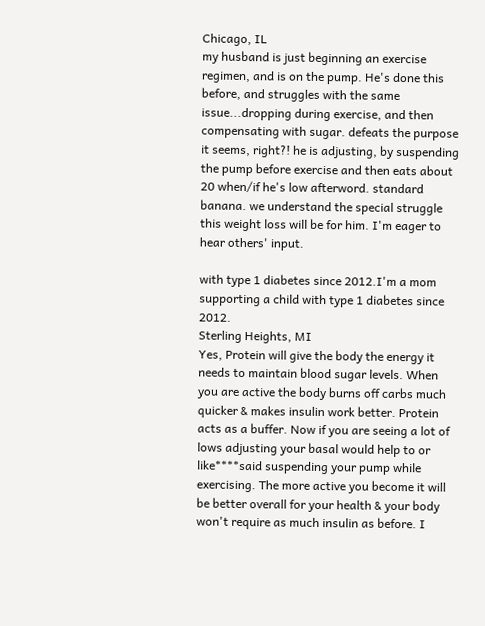Chicago, IL
my husband is just beginning an exercise regimen, and is on the pump. He's done this before, and struggles with the same issue...dropping during exercise, and then compensating with sugar. defeats the purpose it seems, right?! he is adjusting, by suspending the pump before exercise and then eats about 20 when/if he's low afterword. standard banana. we understand the special struggle this weight loss will be for him. I'm eager to hear others' input.

with type 1 diabetes since 2012.I'm a mom supporting a child with type 1 diabetes since 2012.
Sterling Heights, MI
Yes, Protein will give the body the energy it needs to maintain blood sugar levels. When you are active the body burns off carbs much quicker & makes insulin work better. Protein acts as a buffer. Now if you are seeing a lot of lows adjusting your basal would help to or like****said suspending your pump while exercising. The more active you become it will be better overall for your health & your body won't require as much insulin as before. I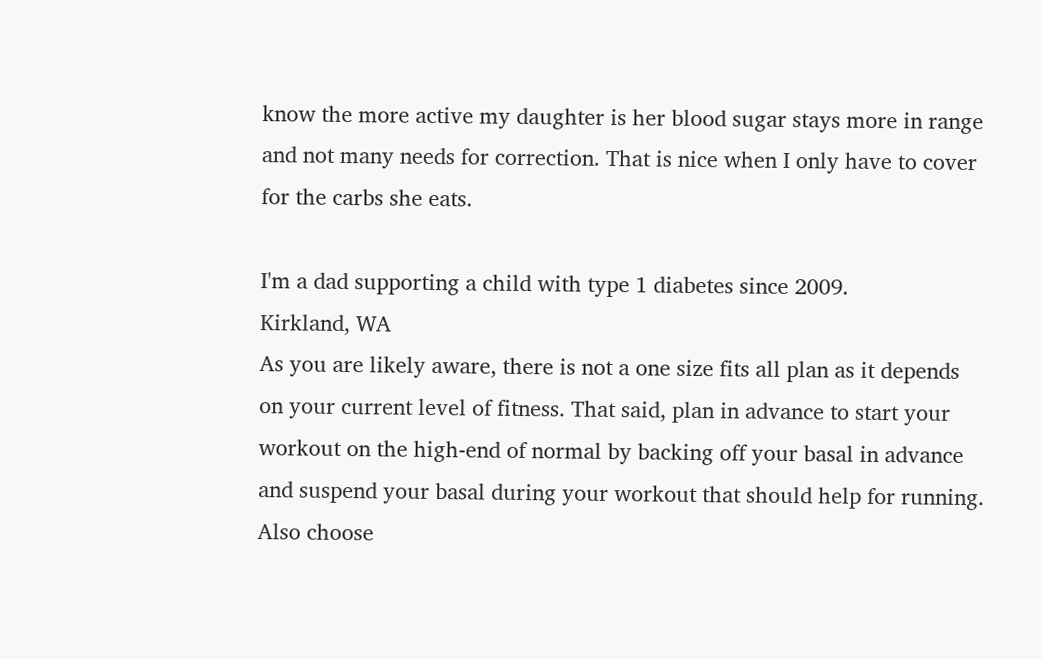know the more active my daughter is her blood sugar stays more in range and not many needs for correction. That is nice when I only have to cover for the carbs she eats.

I'm a dad supporting a child with type 1 diabetes since 2009.
Kirkland, WA
As you are likely aware, there is not a one size fits all plan as it depends on your current level of fitness. That said, plan in advance to start your workout on the high-end of normal by backing off your basal in advance and suspend your basal during your workout that should help for running. Also choose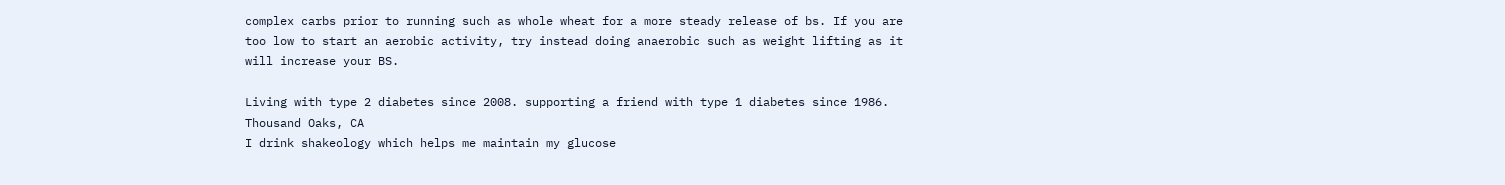complex carbs prior to running such as whole wheat for a more steady release of bs. If you are too low to start an aerobic activity, try instead doing anaerobic such as weight lifting as it will increase your BS.

Living with type 2 diabetes since 2008. supporting a friend with type 1 diabetes since 1986.
Thousand Oaks, CA
I drink shakeology which helps me maintain my glucose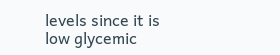levels since it is low glycemic